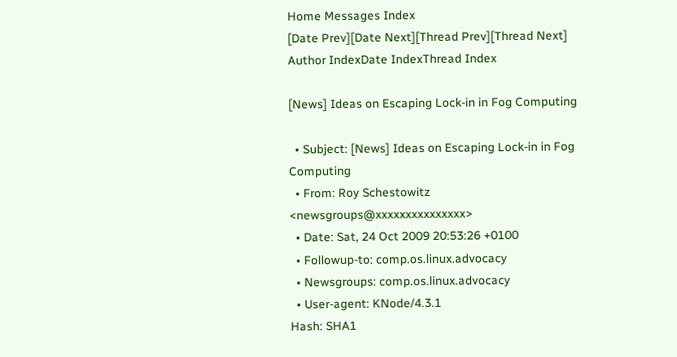Home Messages Index
[Date Prev][Date Next][Thread Prev][Thread Next]
Author IndexDate IndexThread Index

[News] Ideas on Escaping Lock-in in Fog Computing

  • Subject: [News] Ideas on Escaping Lock-in in Fog Computing
  • From: Roy Schestowitz <newsgroups@xxxxxxxxxxxxxxx>
  • Date: Sat, 24 Oct 2009 20:53:26 +0100
  • Followup-to: comp.os.linux.advocacy
  • Newsgroups: comp.os.linux.advocacy
  • User-agent: KNode/4.3.1
Hash: SHA1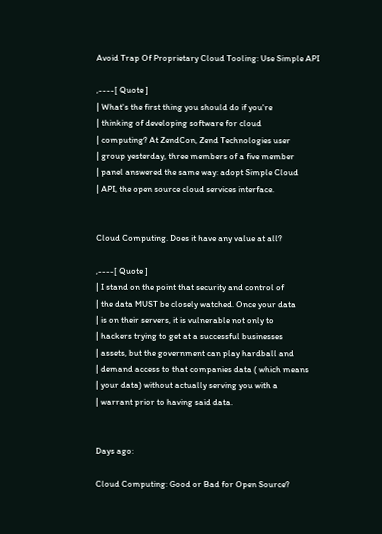Avoid Trap Of Proprietary Cloud Tooling: Use Simple API

,----[ Quote ]
| What's the first thing you should do if you're
| thinking of developing software for cloud
| computing? At ZendCon, Zend Technologies user
| group yesterday, three members of a five member
| panel answered the same way: adopt Simple Cloud
| API, the open source cloud services interface.


Cloud Computing. Does it have any value at all?

,----[ Quote ]
| I stand on the point that security and control of
| the data MUST be closely watched. Once your data
| is on their servers, it is vulnerable not only to
| hackers trying to get at a successful businesses
| assets, but the government can play hardball and
| demand access to that companies data ( which means
| your data) without actually serving you with a
| warrant prior to having said data.


Days ago:

Cloud Computing: Good or Bad for Open Source?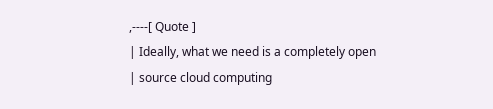,----[ Quote ]
| Ideally, what we need is a completely open
| source cloud computing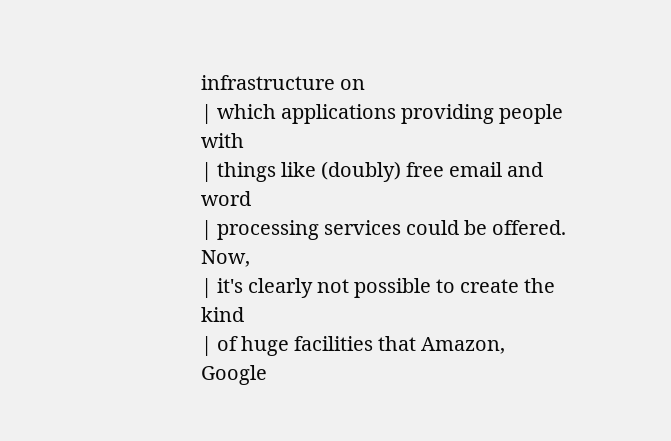infrastructure on
| which applications providing people with
| things like (doubly) free email and word
| processing services could be offered. Now,
| it's clearly not possible to create the kind
| of huge facilities that Amazon, Google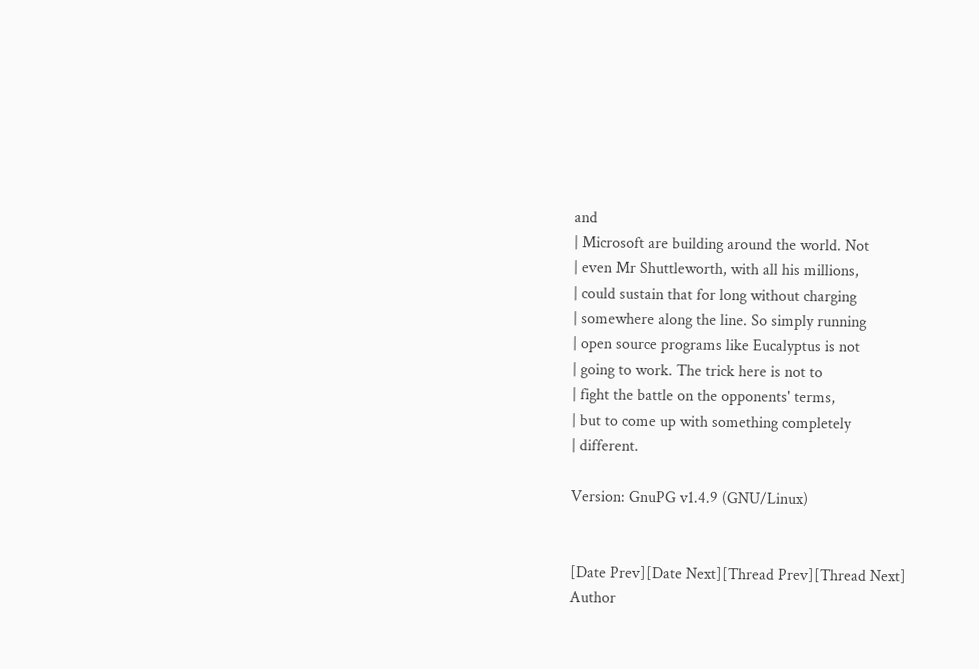and
| Microsoft are building around the world. Not
| even Mr Shuttleworth, with all his millions,
| could sustain that for long without charging
| somewhere along the line. So simply running
| open source programs like Eucalyptus is not
| going to work. The trick here is not to
| fight the battle on the opponents' terms,
| but to come up with something completely
| different.

Version: GnuPG v1.4.9 (GNU/Linux)


[Date Prev][Date Next][Thread Prev][Thread Next]
Author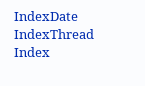IndexDate IndexThread Index